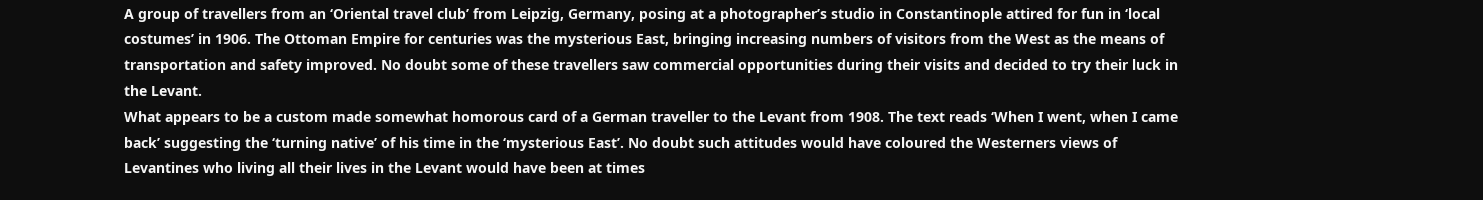A group of travellers from an ‘Oriental travel club’ from Leipzig, Germany, posing at a photographer’s studio in Constantinople attired for fun in ‘local costumes’ in 1906. The Ottoman Empire for centuries was the mysterious East, bringing increasing numbers of visitors from the West as the means of transportation and safety improved. No doubt some of these travellers saw commercial opportunities during their visits and decided to try their luck in the Levant.
What appears to be a custom made somewhat homorous card of a German traveller to the Levant from 1908. The text reads ‘When I went, when I came back’ suggesting the ‘turning native’ of his time in the ‘mysterious East’. No doubt such attitudes would have coloured the Westerners views of Levantines who living all their lives in the Levant would have been at times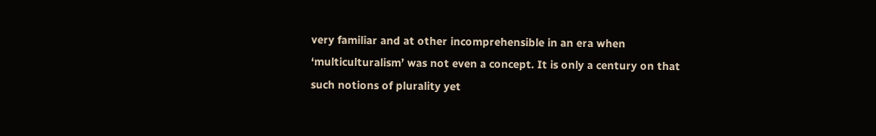very familiar and at other incomprehensible in an era when ‘multiculturalism’ was not even a concept. It is only a century on that such notions of plurality yet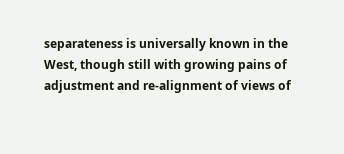separateness is universally known in the West, though still with growing pains of adjustment and re-alignment of views of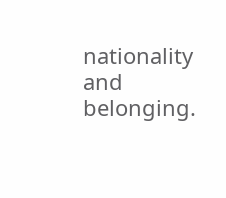nationality and belonging.